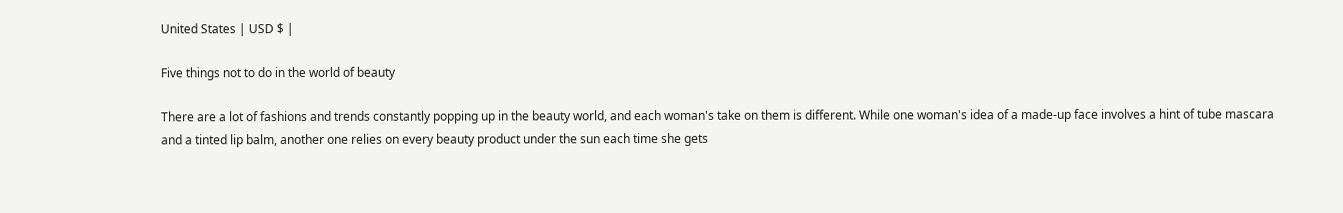United States | USD $ |

Five things not to do in the world of beauty

There are a lot of fashions and trends constantly popping up in the beauty world, and each woman's take on them is different. While one woman's idea of a made-up face involves a hint of tube mascara and a tinted lip balm, another one relies on every beauty product under the sun each time she gets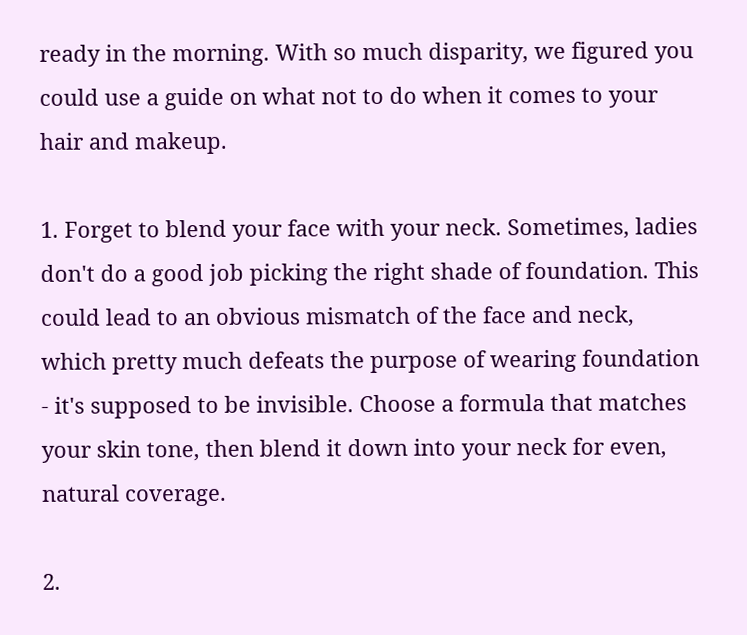ready in the morning. With so much disparity, we figured you could use a guide on what not to do when it comes to your hair and makeup.

1. Forget to blend your face with your neck. Sometimes, ladies don't do a good job picking the right shade of foundation. This could lead to an obvious mismatch of the face and neck, which pretty much defeats the purpose of wearing foundation - it's supposed to be invisible. Choose a formula that matches your skin tone, then blend it down into your neck for even, natural coverage.

2.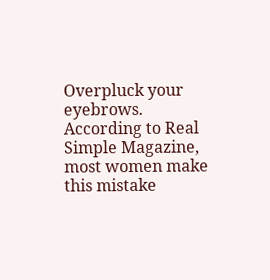Overpluck your eyebrows. According to Real Simple Magazine, most women make this mistake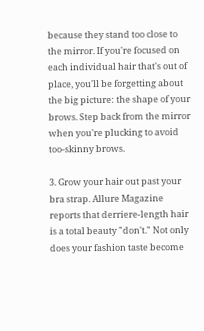because they stand too close to the mirror. If you're focused on each individual hair that's out of place, you'll be forgetting about the big picture: the shape of your brows. Step back from the mirror when you're plucking to avoid too-skinny brows.

3. Grow your hair out past your bra strap. Allure Magazine reports that derriere-length hair is a total beauty "don't." Not only does your fashion taste become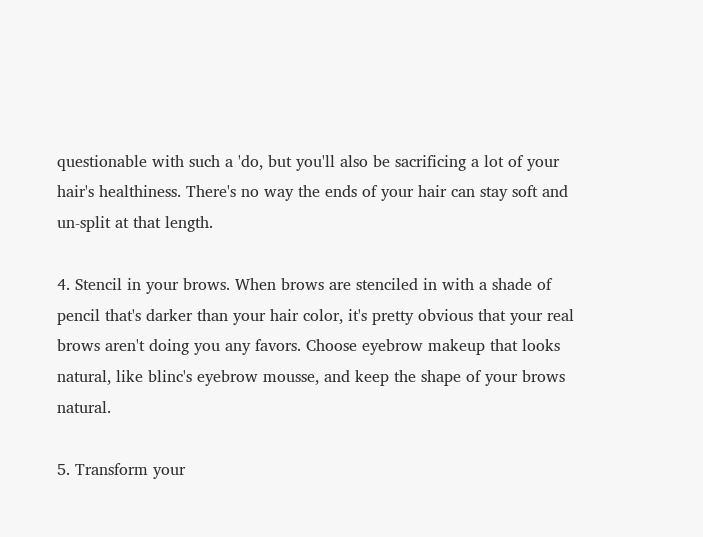questionable with such a 'do, but you'll also be sacrificing a lot of your hair's healthiness. There's no way the ends of your hair can stay soft and un-split at that length.

4. Stencil in your brows. When brows are stenciled in with a shade of pencil that's darker than your hair color, it's pretty obvious that your real brows aren't doing you any favors. Choose eyebrow makeup that looks natural, like blinc's eyebrow mousse, and keep the shape of your brows natural.

5. Transform your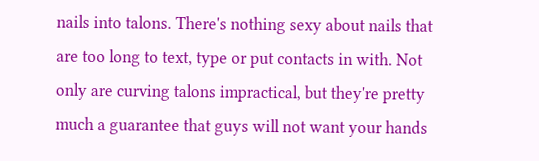nails into talons. There's nothing sexy about nails that are too long to text, type or put contacts in with. Not only are curving talons impractical, but they're pretty much a guarantee that guys will not want your hands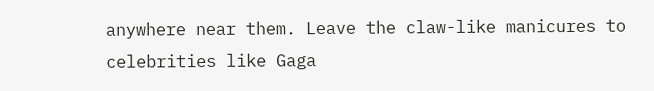anywhere near them. Leave the claw-like manicures to celebrities like Gaga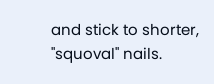and stick to shorter, "squoval" nails.